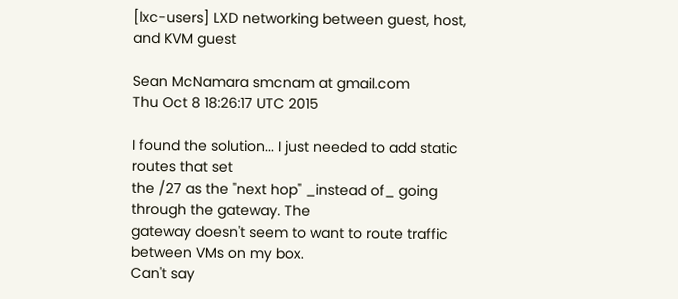[lxc-users] LXD networking between guest, host, and KVM guest

Sean McNamara smcnam at gmail.com
Thu Oct 8 18:26:17 UTC 2015

I found the solution... I just needed to add static routes that set
the /27 as the "next hop" _instead of_ going through the gateway. The
gateway doesn't seem to want to route traffic between VMs on my box.
Can't say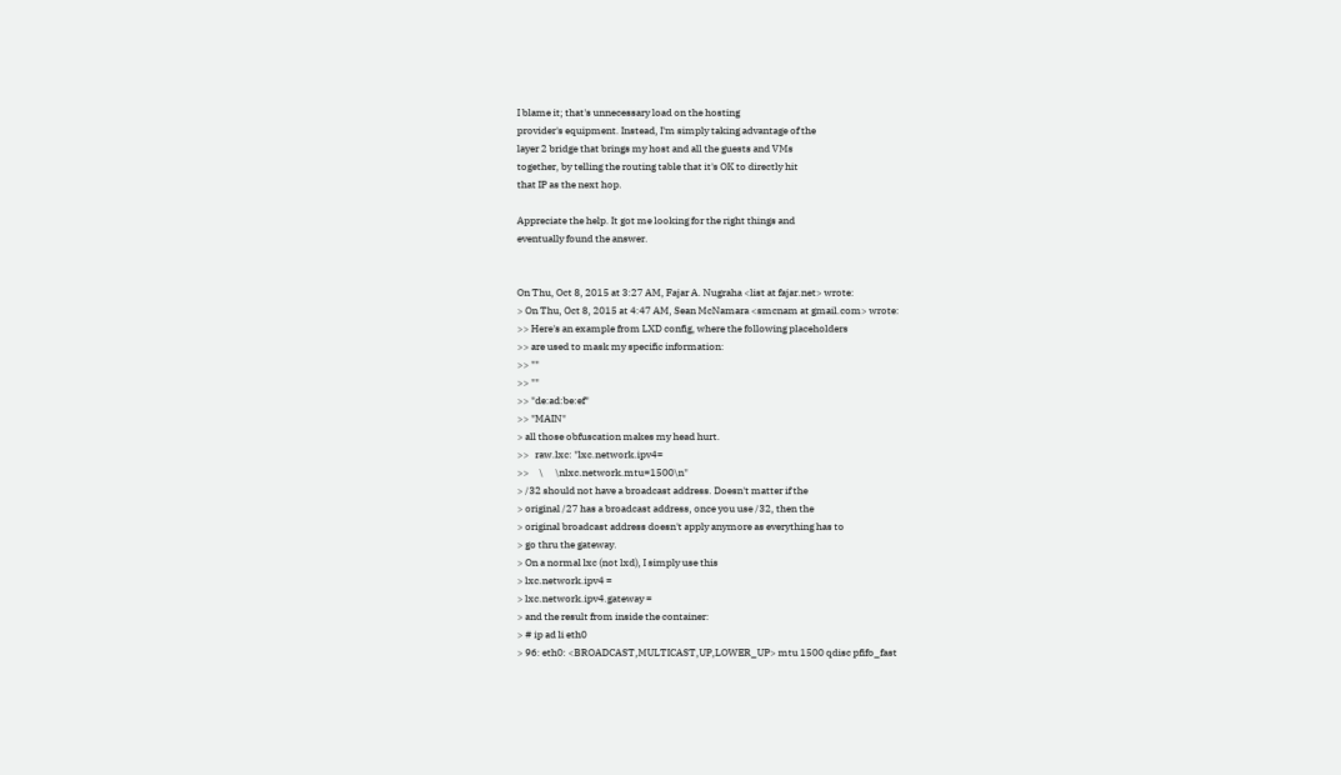I blame it; that's unnecessary load on the hosting
provider's equipment. Instead, I'm simply taking advantage of the
layer 2 bridge that brings my host and all the guests and VMs
together, by telling the routing table that it's OK to directly hit
that IP as the next hop.

Appreciate the help. It got me looking for the right things and
eventually found the answer.


On Thu, Oct 8, 2015 at 3:27 AM, Fajar A. Nugraha <list at fajar.net> wrote:
> On Thu, Oct 8, 2015 at 4:47 AM, Sean McNamara <smcnam at gmail.com> wrote:
>> Here's an example from LXD config, where the following placeholders
>> are used to mask my specific information:
>> ""
>> ""
>> "de:ad:be:ef"
>> "MAIN"
> all those obfuscation makes my head hurt.
>>   raw.lxc: "lxc.network.ipv4=
>>     \      \nlxc.network.mtu=1500\n"
> /32 should not have a broadcast address. Doesn't matter if the
> original /27 has a broadcast address, once you use /32, then the
> original broadcast address doesn't apply anymore as everything has to
> go thru the gateway.
> On a normal lxc (not lxd), I simply use this
> lxc.network.ipv4 =
> lxc.network.ipv4.gateway =
> and the result from inside the container:
> # ip ad li eth0
> 96: eth0: <BROADCAST,MULTICAST,UP,LOWER_UP> mtu 1500 qdisc pfifo_fast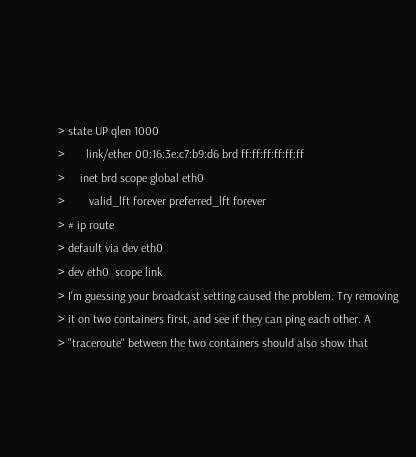> state UP qlen 1000
>       link/ether 00:16:3e:c7:b9:d6 brd ff:ff:ff:ff:ff:ff
>     inet brd scope global eth0
>        valid_lft forever preferred_lft forever
> # ip route
> default via dev eth0
> dev eth0  scope link
> I'm guessing your broadcast setting caused the problem. Try removing
> it on two containers first, and see if they can ping each other. A
> "traceroute" between the two containers should also show that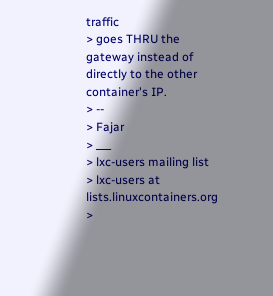traffic
> goes THRU the gateway instead of directly to the other container's IP.
> --
> Fajar
> ___
> lxc-users mailing list
> lxc-users at lists.linuxcontainers.org
>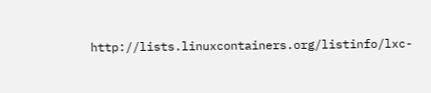http://lists.linuxcontainers.org/listinfo/lxc-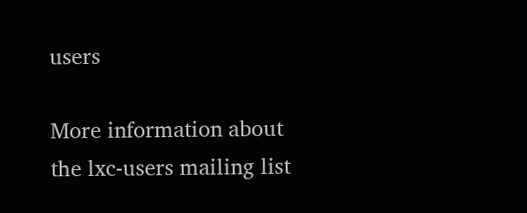users

More information about the lxc-users mailing list